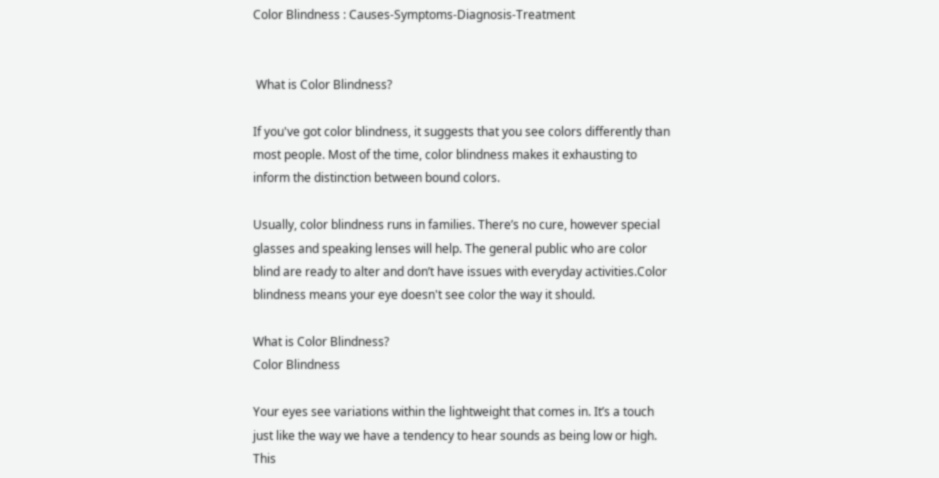Color Blindness : Causes-Symptoms-Diagnosis-Treatment


 What is Color Blindness?

If you've got color blindness, it suggests that you see colors differently than most people. Most of the time, color blindness makes it exhausting to inform the distinction between bound colors.

Usually, color blindness runs in families. There’s no cure, however special glasses and speaking lenses will help. The general public who are color blind are ready to alter and don’t have issues with everyday activities.Color blindness means your eye doesn't see color the way it should.

What is Color Blindness?
Color Blindness

Your eyes see variations within the lightweight that comes in. It’s a touch just like the way we have a tendency to hear sounds as being low or high. This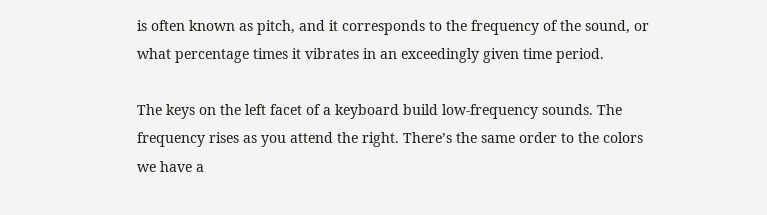is often known as pitch, and it corresponds to the frequency of the sound, or what percentage times it vibrates in an exceedingly given time period.

The keys on the left facet of a keyboard build low-frequency sounds. The frequency rises as you attend the right. There’s the same order to the colors we have a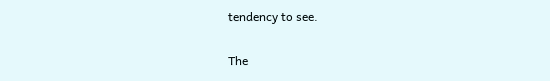tendency to see.

The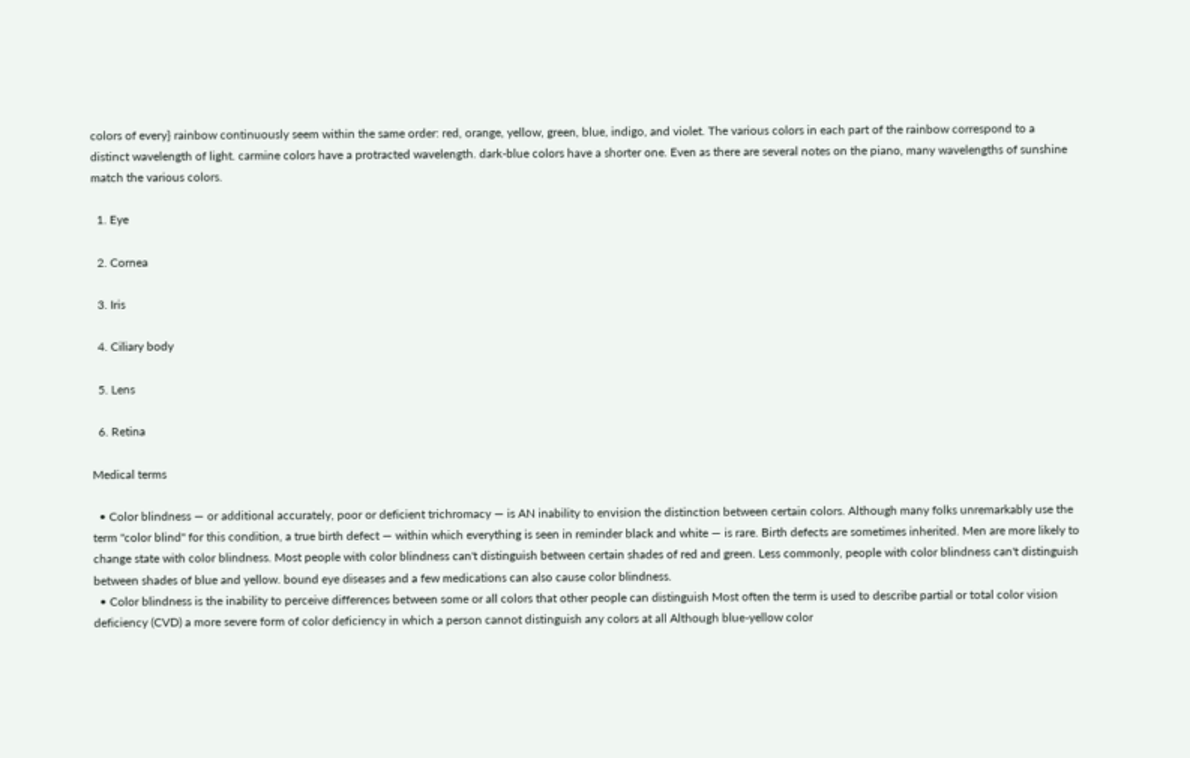colors of every} rainbow continuously seem within the same order: red, orange, yellow, green, blue, indigo, and violet. The various colors in each part of the rainbow correspond to a distinct wavelength of light. carmine colors have a protracted wavelength. dark-blue colors have a shorter one. Even as there are several notes on the piano, many wavelengths of sunshine match the various colors.

  1. Eye

  2. Cornea

  3. Iris

  4. Ciliary body

  5. Lens

  6. Retina

Medical terms

  • Color blindness — or additional accurately, poor or deficient trichromacy — is AN inability to envision the distinction between certain colors. Although many folks unremarkably use the term "color blind" for this condition, a true birth defect — within which everything is seen in reminder black and white — is rare. Birth defects are sometimes inherited. Men are more likely to change state with color blindness. Most people with color blindness can't distinguish between certain shades of red and green. Less commonly, people with color blindness can't distinguish between shades of blue and yellow. bound eye diseases and a few medications can also cause color blindness.
  • Color blindness is the inability to perceive differences between some or all colors that other people can distinguish Most often the term is used to describe partial or total color vision deficiency (CVD) a more severe form of color deficiency in which a person cannot distinguish any colors at all Although blue-yellow color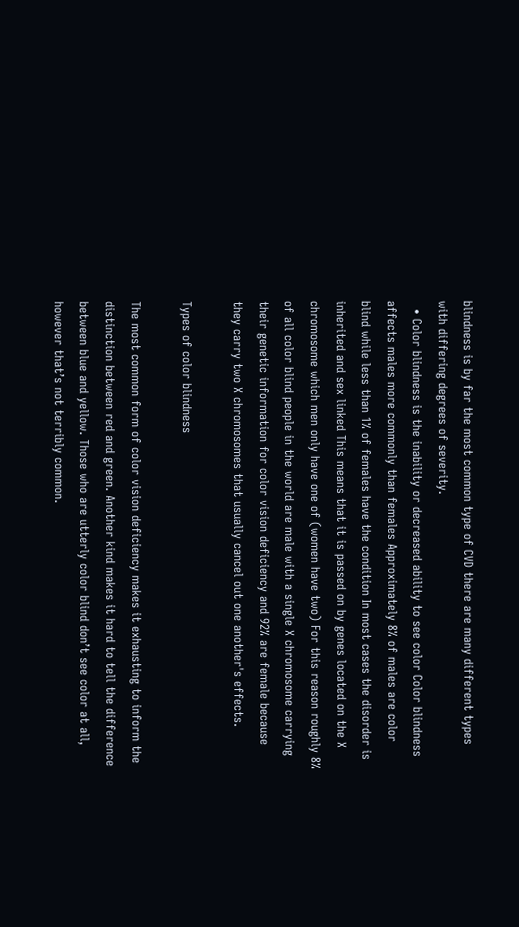blindness is by far the most common type of CVD there are many different types with differing degrees of severity.
  • Color blindness is the inability or decreased ability to see color Color blindness affects males more commonly than females Approximately 8% of males are color blind while less than 1% of females have the condition In most cases the disorder is inherited and sex linked This means that it is passed on by genes located on the X chromosome which men only have one of (women have two) For this reason roughly 8% of all color blind people in the world are male with a single X chromosome carrying their genetic information for color vision deficiency and 92% are female because they carry two X chromosomes that usually cancel out one another's effects.

Types of color blindness

The most common form of color vision deficiency makes it exhausting to inform the distinction between red and green. Another kind makes it hard to tell the difference between blue and yellow. Those who are utterly color blind don’t see color at all, however that’s not terribly common.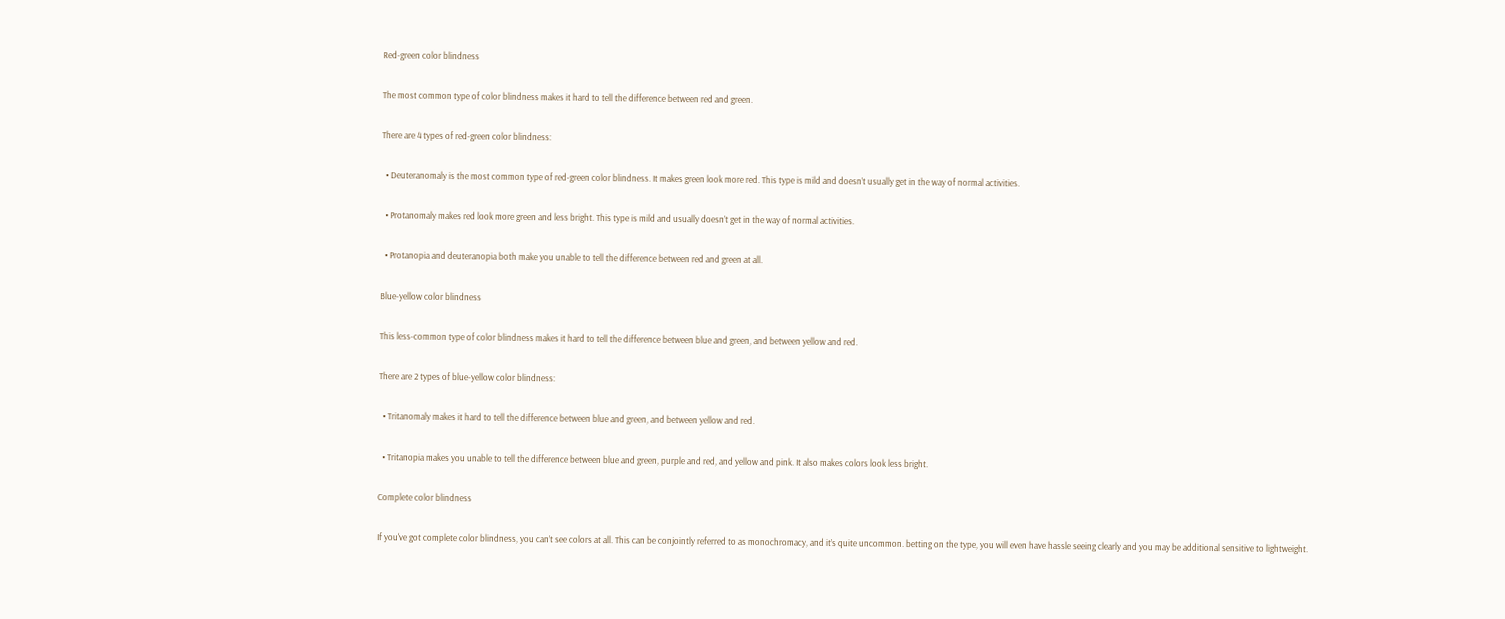Red-green color blindness

The most common type of color blindness makes it hard to tell the difference between red and green.

There are 4 types of red-green color blindness:

  • Deuteranomaly is the most common type of red-green color blindness. It makes green look more red. This type is mild and doesn’t usually get in the way of normal activities.

  • Protanomaly makes red look more green and less bright. This type is mild and usually doesn’t get in the way of normal activities.

  • Protanopia and deuteranopia both make you unable to tell the difference between red and green at all.

Blue-yellow color blindness

This less-common type of color blindness makes it hard to tell the difference between blue and green, and between yellow and red.

There are 2 types of blue-yellow color blindness:

  • Tritanomaly makes it hard to tell the difference between blue and green, and between yellow and red.

  • Tritanopia makes you unable to tell the difference between blue and green, purple and red, and yellow and pink. It also makes colors look less bright.

Complete color blindness

If you've got complete color blindness, you can’t see colors at all. This can be conjointly referred to as monochromacy, and it’s quite uncommon. betting on the type, you will even have hassle seeing clearly and you may be additional sensitive to lightweight.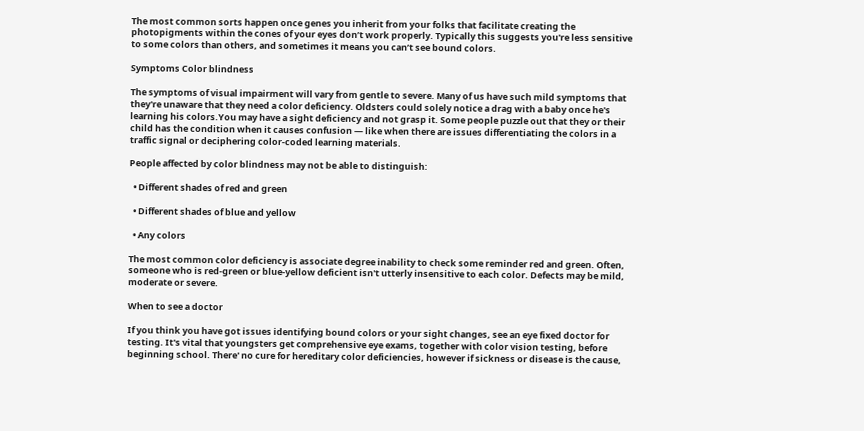The most common sorts happen once genes you inherit from your folks that facilitate creating the photopigments within the cones of your eyes don’t work properly. Typically this suggests you're less sensitive to some colors than others, and sometimes it means you can’t see bound colors.

Symptoms Color blindness

The symptoms of visual impairment will vary from gentle to severe. Many of us have such mild symptoms that they're unaware that they need a color deficiency. Oldsters could solely notice a drag with a baby once he's learning his colors.You may have a sight deficiency and not grasp it. Some people puzzle out that they or their child has the condition when it causes confusion — like when there are issues differentiating the colors in a traffic signal or deciphering color-coded learning materials.

People affected by color blindness may not be able to distinguish:

  • Different shades of red and green

  • Different shades of blue and yellow

  • Any colors

The most common color deficiency is associate degree inability to check some reminder red and green. Often, someone who is red-green or blue-yellow deficient isn't utterly insensitive to each color. Defects may be mild, moderate or severe.

When to see a doctor

If you think you have got issues identifying bound colors or your sight changes, see an eye fixed doctor for testing. It's vital that youngsters get comprehensive eye exams, together with color vision testing, before beginning school. There' no cure for hereditary color deficiencies, however if sickness or disease is the cause,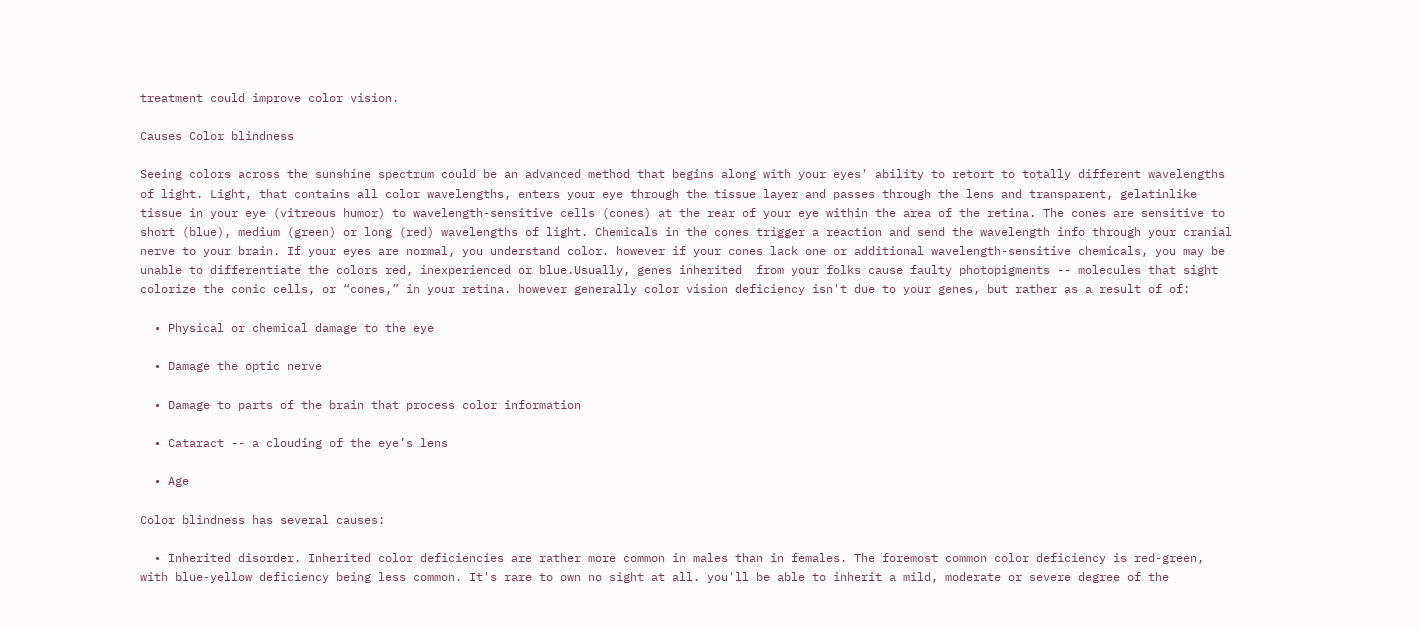treatment could improve color vision.

Causes Color blindness

Seeing colors across the sunshine spectrum could be an advanced method that begins along with your eyes' ability to retort to totally different wavelengths of light. Light, that contains all color wavelengths, enters your eye through the tissue layer and passes through the lens and transparent, gelatinlike tissue in your eye (vitreous humor) to wavelength-sensitive cells (cones) at the rear of your eye within the area of the retina. The cones are sensitive to short (blue), medium (green) or long (red) wavelengths of light. Chemicals in the cones trigger a reaction and send the wavelength info through your cranial nerve to your brain. If your eyes are normal, you understand color. however if your cones lack one or additional wavelength-sensitive chemicals, you may be unable to differentiate the colors red, inexperienced or blue.Usually, genes inherited  from your folks cause faulty photopigments -- molecules that sight colorize the conic cells, or “cones,” in your retina. however generally color vision deficiency isn't due to your genes, but rather as a result of of:

  • Physical or chemical damage to the eye

  • Damage the optic nerve

  • Damage to parts of the brain that process color information

  • Cataract -- a clouding of the eye’s lens

  • Age

Color blindness has several causes:

  • Inherited disorder. Inherited color deficiencies are rather more common in males than in females. The foremost common color deficiency is red-green, with blue-yellow deficiency being less common. It's rare to own no sight at all. you'll be able to inherit a mild, moderate or severe degree of the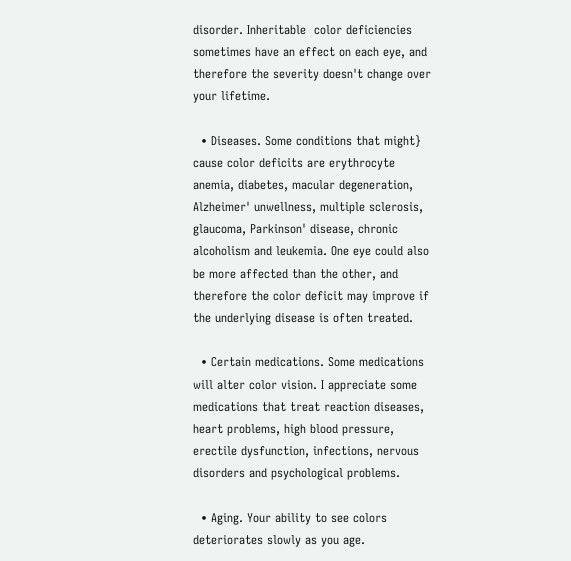disorder. Inheritable  color deficiencies sometimes have an effect on each eye, and therefore the severity doesn't change over your lifetime.

  • Diseases. Some conditions that might} cause color deficits are erythrocyte anemia, diabetes, macular degeneration, Alzheimer' unwellness, multiple sclerosis, glaucoma, Parkinson' disease, chronic alcoholism and leukemia. One eye could also be more affected than the other, and therefore the color deficit may improve if the underlying disease is often treated.

  • Certain medications. Some medications will alter color vision. I appreciate some medications that treat reaction diseases, heart problems, high blood pressure, erectile dysfunction, infections, nervous disorders and psychological problems.

  • Aging. Your ability to see colors deteriorates slowly as you age.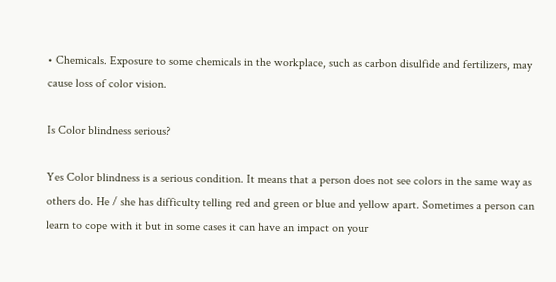• Chemicals. Exposure to some chemicals in the workplace, such as carbon disulfide and fertilizers, may cause loss of color vision.

Is Color blindness serious?

Yes Color blindness is a serious condition. It means that a person does not see colors in the same way as others do. He / she has difficulty telling red and green or blue and yellow apart. Sometimes a person can learn to cope with it but in some cases it can have an impact on your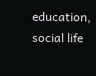education, social life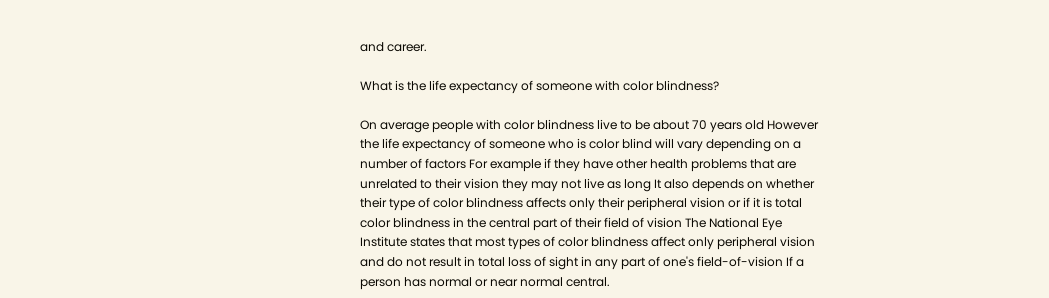and career.

What is the life expectancy of someone with color blindness?

On average people with color blindness live to be about 70 years old However the life expectancy of someone who is color blind will vary depending on a number of factors For example if they have other health problems that are unrelated to their vision they may not live as long It also depends on whether their type of color blindness affects only their peripheral vision or if it is total color blindness in the central part of their field of vision The National Eye Institute states that most types of color blindness affect only peripheral vision and do not result in total loss of sight in any part of one's field-of-vision If a person has normal or near normal central.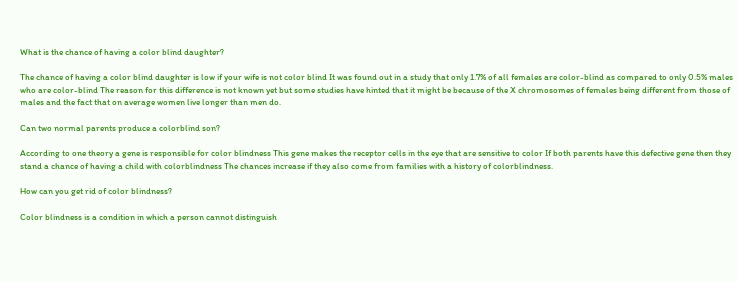What is the chance of having a color blind daughter?

The chance of having a color blind daughter is low if your wife is not color blind It was found out in a study that only 1.7% of all females are color-blind as compared to only 0.5% males who are color-blind The reason for this difference is not known yet but some studies have hinted that it might be because of the X chromosomes of females being different from those of males and the fact that on average women live longer than men do.

Can two normal parents produce a colorblind son?

According to one theory a gene is responsible for color blindness This gene makes the receptor cells in the eye that are sensitive to color If both parents have this defective gene then they stand a chance of having a child with colorblindness The chances increase if they also come from families with a history of colorblindness.

How can you get rid of color blindness?

Color blindness is a condition in which a person cannot distinguish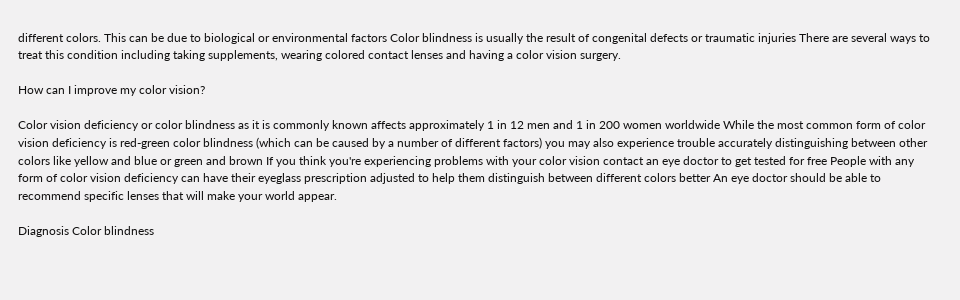different colors. This can be due to biological or environmental factors Color blindness is usually the result of congenital defects or traumatic injuries There are several ways to treat this condition including taking supplements, wearing colored contact lenses and having a color vision surgery.

How can I improve my color vision?

Color vision deficiency or color blindness as it is commonly known affects approximately 1 in 12 men and 1 in 200 women worldwide While the most common form of color vision deficiency is red-green color blindness (which can be caused by a number of different factors) you may also experience trouble accurately distinguishing between other colors like yellow and blue or green and brown If you think you're experiencing problems with your color vision contact an eye doctor to get tested for free People with any form of color vision deficiency can have their eyeglass prescription adjusted to help them distinguish between different colors better An eye doctor should be able to recommend specific lenses that will make your world appear.

Diagnosis Color blindness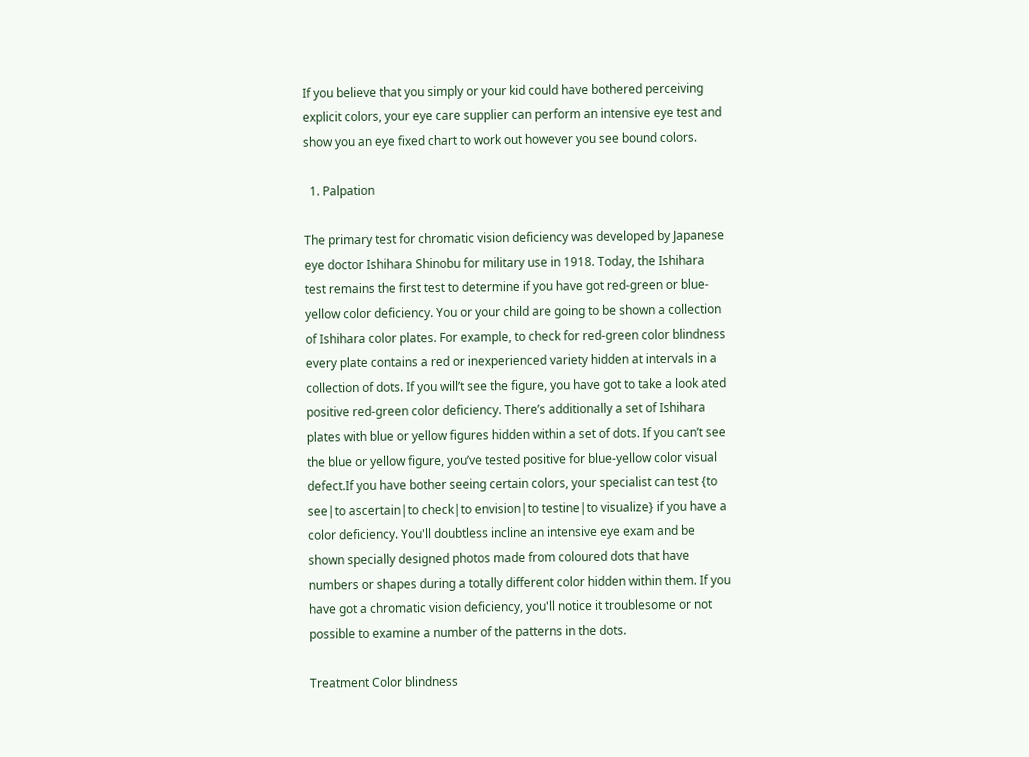If you believe that you simply or your kid could have bothered perceiving explicit colors, your eye care supplier can perform an intensive eye test and show you an eye fixed chart to work out however you see bound colors.

  1. Palpation

The primary test for chromatic vision deficiency was developed by Japanese eye doctor Ishihara Shinobu for military use in 1918. Today, the Ishihara test remains the first test to determine if you have got red-green or blue-yellow color deficiency. You or your child are going to be shown a collection of Ishihara color plates. For example, to check for red-green color blindness every plate contains a red or inexperienced variety hidden at intervals in a collection of dots. If you will’t see the figure, you have got to take a look ated positive red-green color deficiency. There’s additionally a set of Ishihara plates with blue or yellow figures hidden within a set of dots. If you can’t see the blue or yellow figure, you’ve tested positive for blue-yellow color visual defect.If you have bother seeing certain colors, your specialist can test {to see|to ascertain|to check|to envision|to testine|to visualize} if you have a color deficiency. You'll doubtless incline an intensive eye exam and be shown specially designed photos made from coloured dots that have numbers or shapes during a totally different color hidden within them. If you have got a chromatic vision deficiency, you'll notice it troublesome or not possible to examine a number of the patterns in the dots.

Treatment Color blindness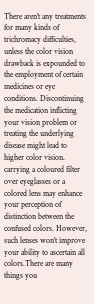There aren't any treatments for many kinds of trichromacy difficulties, unless the color vision drawback is expounded to the employment of certain medicines or eye conditions. Discontinuing the medication inflicting your vision problem or treating the underlying disease might lead to higher color vision. carrying a coloured filter over eyeglasses or a colored lens may enhance your perception of distinction between the confused colors. However, such lenses won't improve your ability to ascertain all colors.There are many things you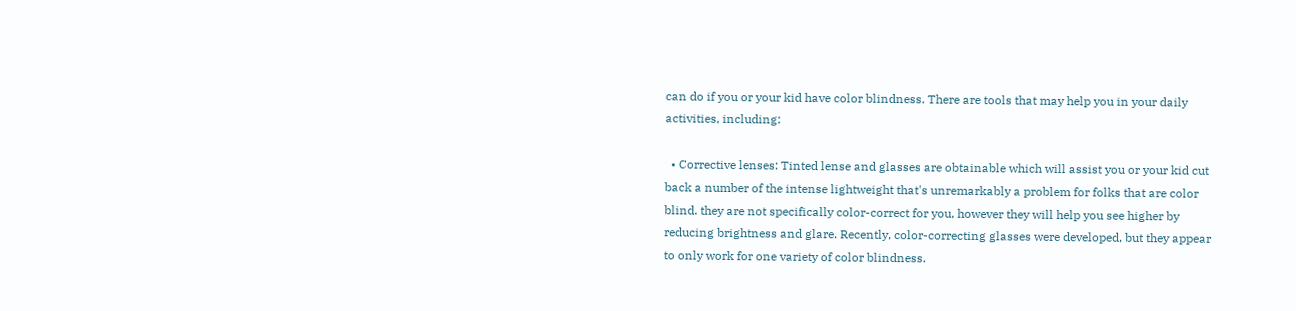can do if you or your kid have color blindness. There are tools that may help you in your daily activities, including:

  • Corrective lenses: Tinted lense and glasses are obtainable which will assist you or your kid cut back a number of the intense lightweight that's unremarkably a problem for folks that are color blind. they are not specifically color-correct for you, however they will help you see higher by reducing brightness and glare. Recently, color-correcting glasses were developed, but they appear to only work for one variety of color blindness.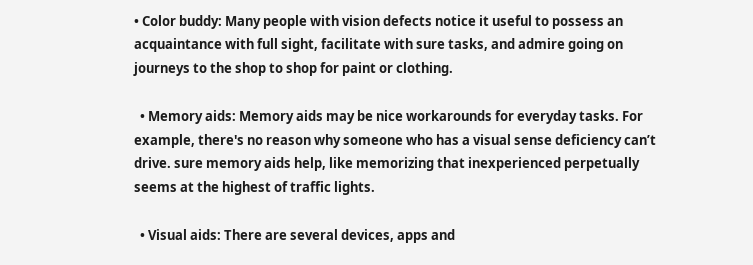• Color buddy: Many people with vision defects notice it useful to possess an acquaintance with full sight, facilitate with sure tasks, and admire going on journeys to the shop to shop for paint or clothing.

  • Memory aids: Memory aids may be nice workarounds for everyday tasks. For example, there's no reason why someone who has a visual sense deficiency can’t drive. sure memory aids help, like memorizing that inexperienced perpetually seems at the highest of traffic lights.

  • Visual aids: There are several devices, apps and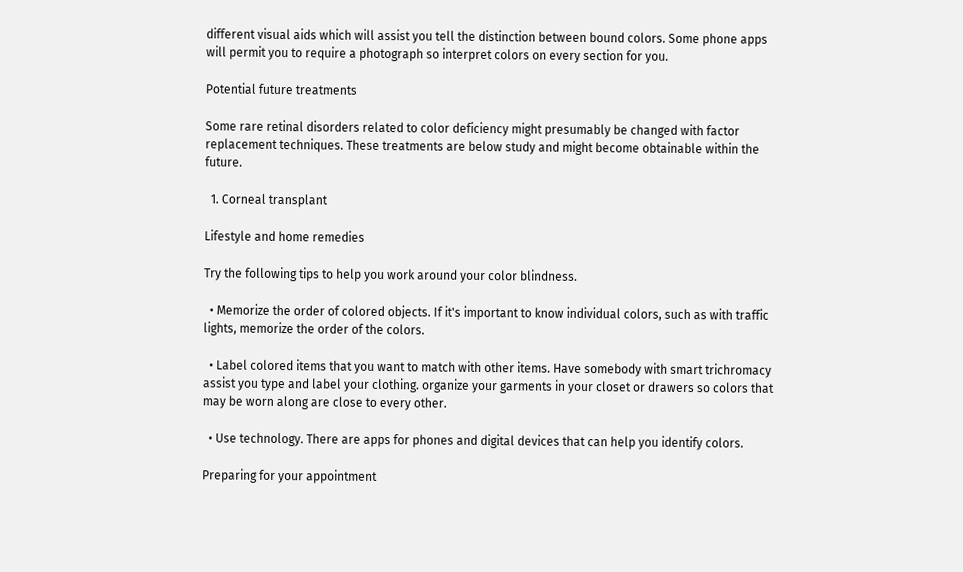different visual aids which will assist you tell the distinction between bound colors. Some phone apps will permit you to require a photograph so interpret colors on every section for you.

Potential future treatments

Some rare retinal disorders related to color deficiency might presumably be changed with factor replacement techniques. These treatments are below study and might become obtainable within the future.

  1. Corneal transplant

Lifestyle and home remedies

Try the following tips to help you work around your color blindness.

  • Memorize the order of colored objects. If it's important to know individual colors, such as with traffic lights, memorize the order of the colors.

  • Label colored items that you want to match with other items. Have somebody with smart trichromacy assist you type and label your clothing. organize your garments in your closet or drawers so colors that may be worn along are close to every other.

  • Use technology. There are apps for phones and digital devices that can help you identify colors.

Preparing for your appointment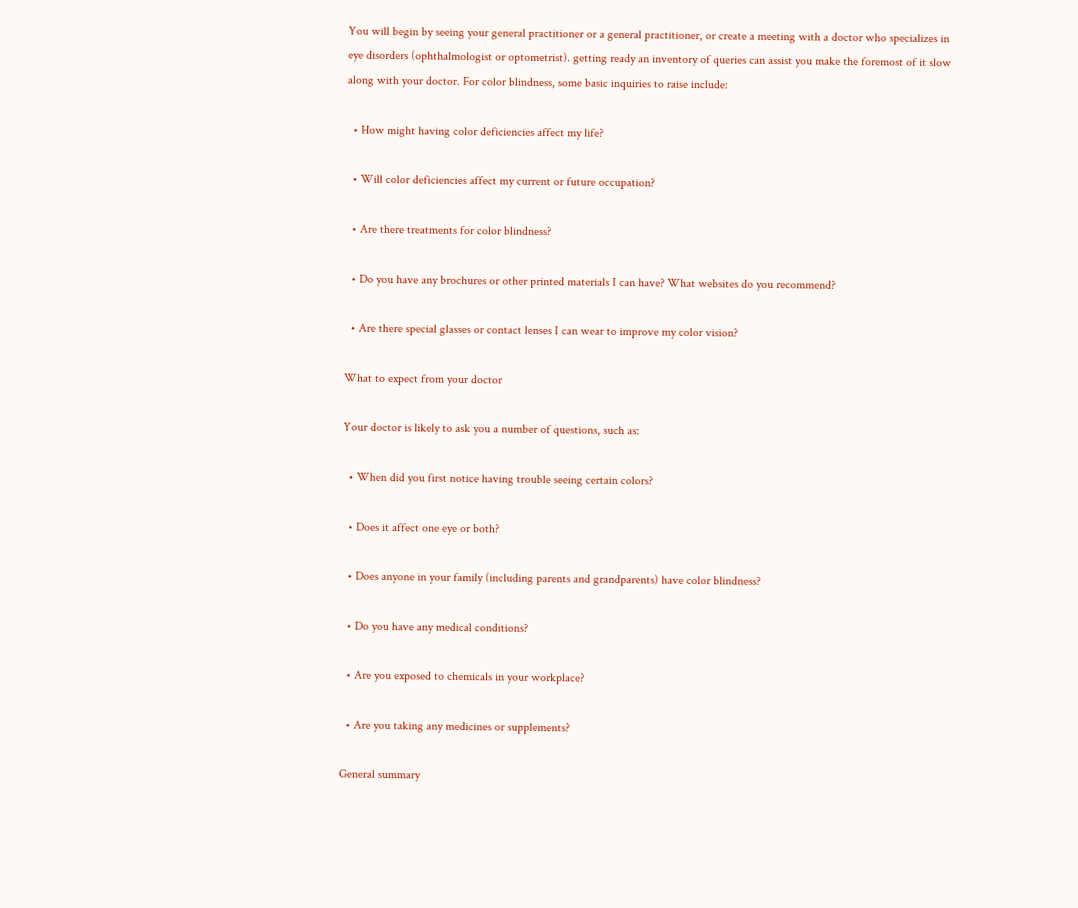You will begin by seeing your general practitioner or a general practitioner, or create a meeting with a doctor who specializes in eye disorders (ophthalmologist or optometrist). getting ready an inventory of queries can assist you make the foremost of it slow along with your doctor. For color blindness, some basic inquiries to raise include:

  • How might having color deficiencies affect my life?

  • Will color deficiencies affect my current or future occupation?

  • Are there treatments for color blindness?

  • Do you have any brochures or other printed materials I can have? What websites do you recommend?

  • Are there special glasses or contact lenses I can wear to improve my color vision?

What to expect from your doctor

Your doctor is likely to ask you a number of questions, such as:

  • When did you first notice having trouble seeing certain colors?

  • Does it affect one eye or both?

  • Does anyone in your family (including parents and grandparents) have color blindness?

  • Do you have any medical conditions?

  • Are you exposed to chemicals in your workplace?

  • Are you taking any medicines or supplements?

General summary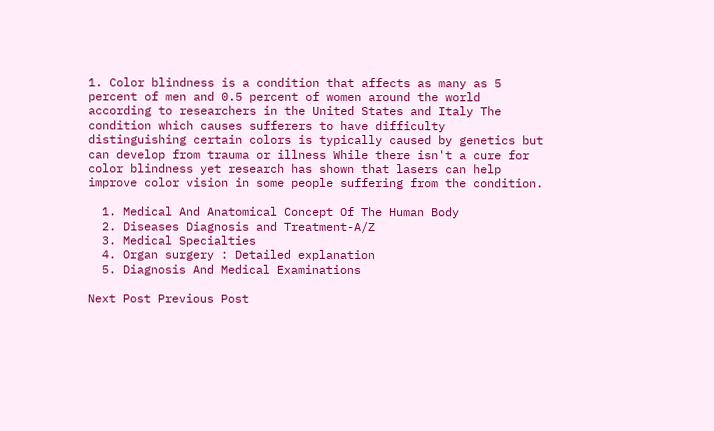1. Color blindness is a condition that affects as many as 5 percent of men and 0.5 percent of women around the world according to researchers in the United States and Italy The condition which causes sufferers to have difficulty distinguishing certain colors is typically caused by genetics but can develop from trauma or illness While there isn't a cure for color blindness yet research has shown that lasers can help improve color vision in some people suffering from the condition.

  1. Medical And Anatomical Concept Of The Human Body
  2. Diseases Diagnosis and Treatment-A/Z
  3. Medical Specialties
  4. Organ surgery : Detailed explanation
  5. Diagnosis And Medical Examinations

Next Post Previous Post